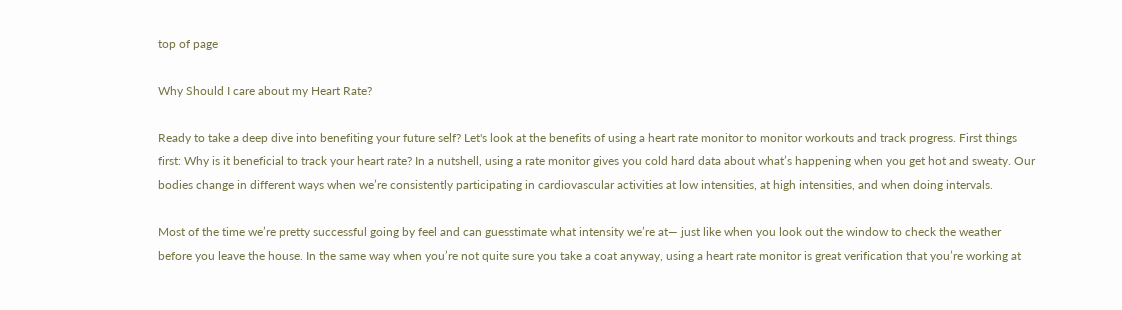top of page

Why Should I care about my Heart Rate?

Ready to take a deep dive into benefiting your future self? Let's look at the benefits of using a heart rate monitor to monitor workouts and track progress. First things first: Why is it beneficial to track your heart rate? In a nutshell, using a rate monitor gives you cold hard data about what’s happening when you get hot and sweaty. Our bodies change in different ways when we’re consistently participating in cardiovascular activities at low intensities, at high intensities, and when doing intervals.

Most of the time we’re pretty successful going by feel and can guesstimate what intensity we’re at— just like when you look out the window to check the weather before you leave the house. In the same way when you’re not quite sure you take a coat anyway, using a heart rate monitor is great verification that you’re working at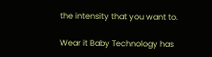the intensity that you want to.

Wear it Baby Technology has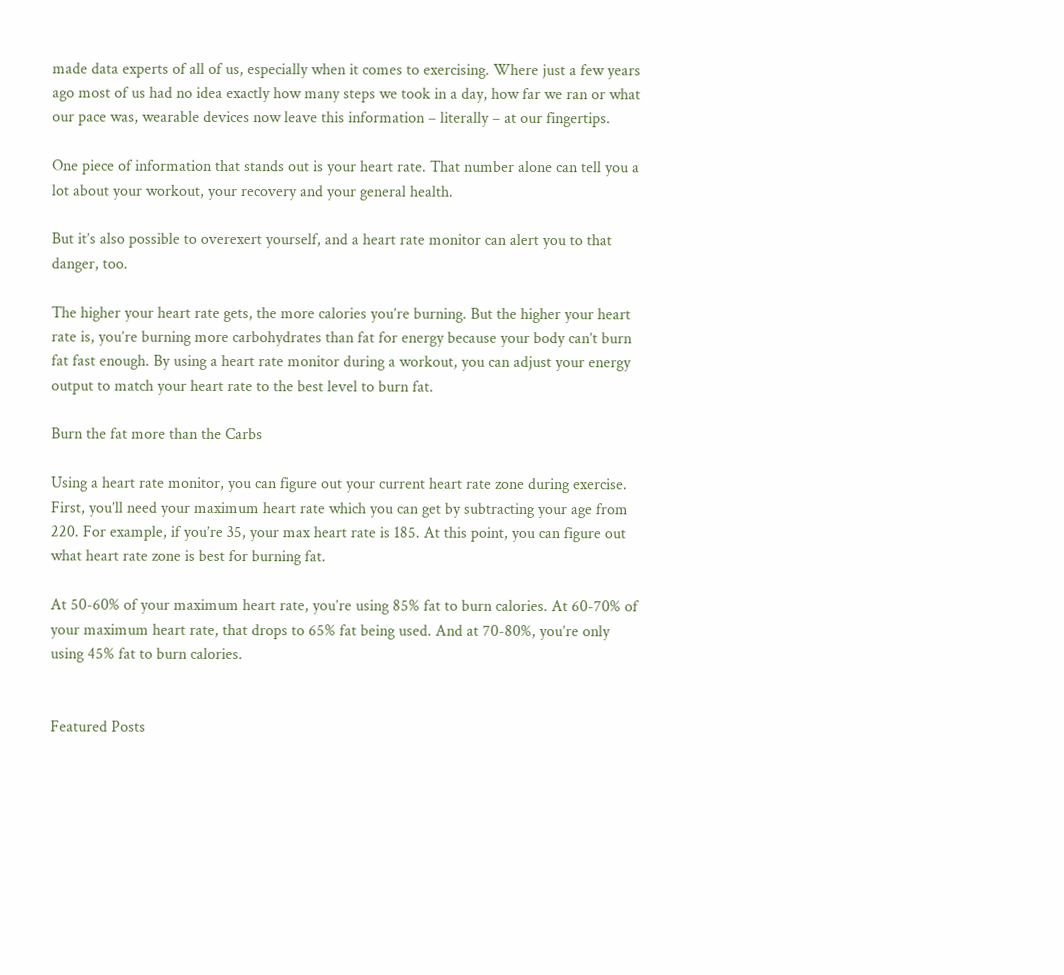made data experts of all of us, especially when it comes to exercising. Where just a few years ago most of us had no idea exactly how many steps we took in a day, how far we ran or what our pace was, wearable devices now leave this information – literally – at our fingertips.

One piece of information that stands out is your heart rate. That number alone can tell you a lot about your workout, your recovery and your general health.

But it’s also possible to overexert yourself, and a heart rate monitor can alert you to that danger, too.

The higher your heart rate gets, the more calories you’re burning. But the higher your heart rate is, you’re burning more carbohydrates than fat for energy because your body can’t burn fat fast enough. By using a heart rate monitor during a workout, you can adjust your energy output to match your heart rate to the best level to burn fat.

Burn the fat more than the Carbs

Using a heart rate monitor, you can figure out your current heart rate zone during exercise. First, you’ll need your maximum heart rate which you can get by subtracting your age from 220. For example, if you’re 35, your max heart rate is 185. At this point, you can figure out what heart rate zone is best for burning fat.

At 50-60% of your maximum heart rate, you’re using 85% fat to burn calories. At 60-70% of your maximum heart rate, that drops to 65% fat being used. And at 70-80%, you’re only using 45% fat to burn calories.


Featured Posts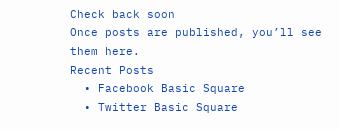Check back soon
Once posts are published, you’ll see them here.
Recent Posts
  • Facebook Basic Square
  • Twitter Basic Square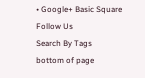• Google+ Basic Square
Follow Us
Search By Tags
bottom of page